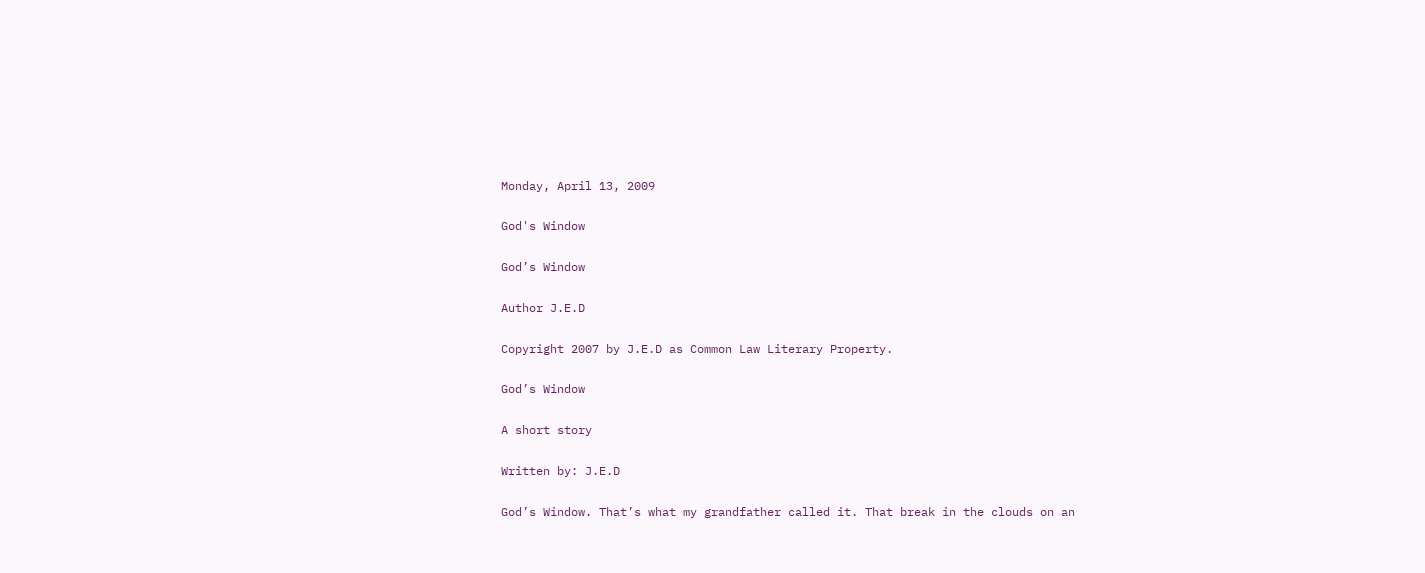Monday, April 13, 2009

God's Window

God’s Window

Author J.E.D

Copyright 2007 by J.E.D as Common Law Literary Property.

God’s Window

A short story

Written by: J.E.D

God’s Window. That’s what my grandfather called it. That break in the clouds on an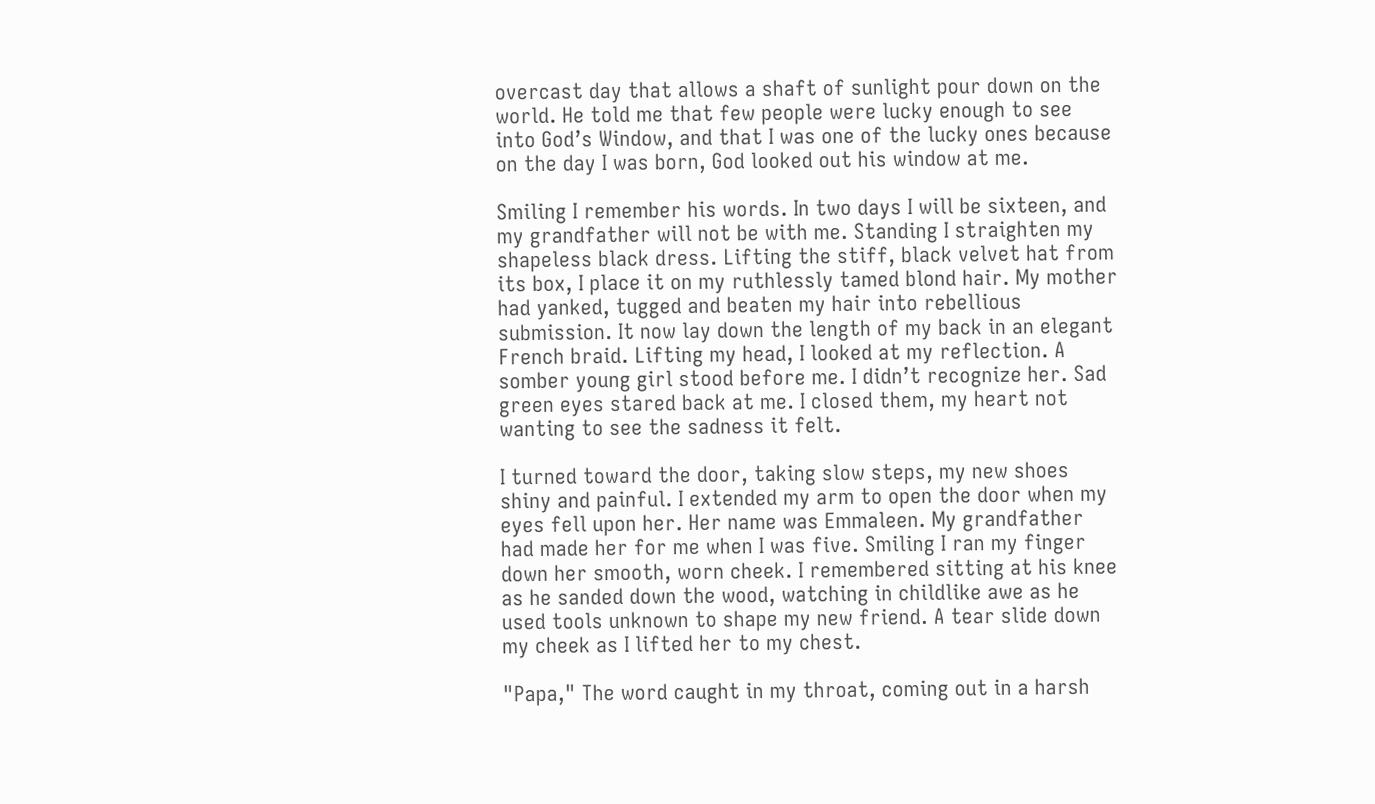overcast day that allows a shaft of sunlight pour down on the world. He told me that few people were lucky enough to see into God’s Window, and that I was one of the lucky ones because on the day I was born, God looked out his window at me.

Smiling I remember his words. In two days I will be sixteen, and my grandfather will not be with me. Standing I straighten my shapeless black dress. Lifting the stiff, black velvet hat from its box, I place it on my ruthlessly tamed blond hair. My mother had yanked, tugged and beaten my hair into rebellious submission. It now lay down the length of my back in an elegant French braid. Lifting my head, I looked at my reflection. A somber young girl stood before me. I didn’t recognize her. Sad green eyes stared back at me. I closed them, my heart not wanting to see the sadness it felt.

I turned toward the door, taking slow steps, my new shoes shiny and painful. I extended my arm to open the door when my eyes fell upon her. Her name was Emmaleen. My grandfather had made her for me when I was five. Smiling I ran my finger down her smooth, worn cheek. I remembered sitting at his knee as he sanded down the wood, watching in childlike awe as he used tools unknown to shape my new friend. A tear slide down my cheek as I lifted her to my chest.

"Papa," The word caught in my throat, coming out in a harsh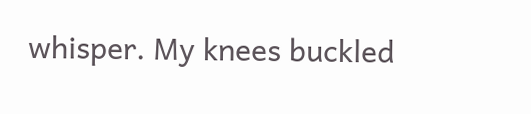whisper. My knees buckled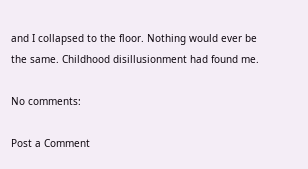and I collapsed to the floor. Nothing would ever be the same. Childhood disillusionment had found me.

No comments:

Post a Comment